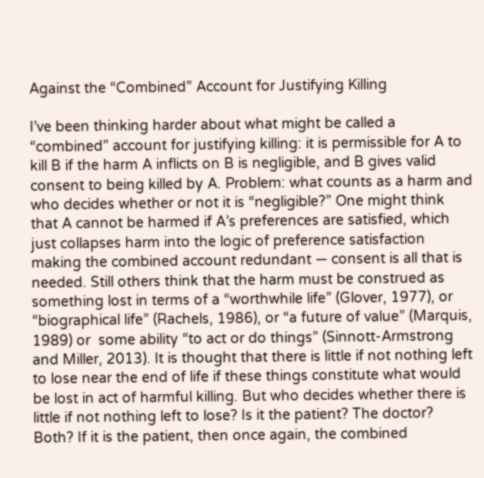Against the “Combined” Account for Justifying Killing

I’ve been thinking harder about what might be called a “combined” account for justifying killing: it is permissible for A to kill B if the harm A inflicts on B is negligible, and B gives valid consent to being killed by A. Problem: what counts as a harm and who decides whether or not it is “negligible?” One might think that A cannot be harmed if A’s preferences are satisfied, which just collapses harm into the logic of preference satisfaction making the combined account redundant — consent is all that is needed. Still others think that the harm must be construed as something lost in terms of a “worthwhile life” (Glover, 1977), or “biographical life” (Rachels, 1986), or “a future of value” (Marquis, 1989) or  some ability “to act or do things” (Sinnott-Armstrong and Miller, 2013). It is thought that there is little if not nothing left to lose near the end of life if these things constitute what would be lost in act of harmful killing. But who decides whether there is little if not nothing left to lose? Is it the patient? The doctor? Both? If it is the patient, then once again, the combined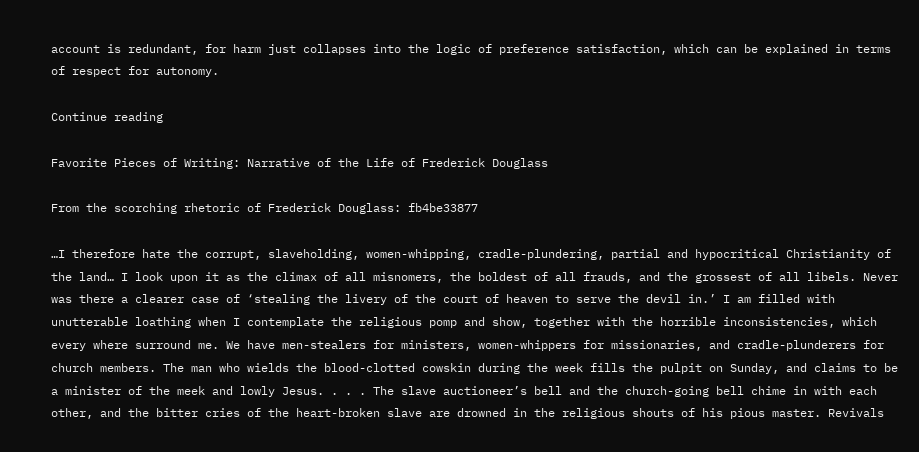account is redundant, for harm just collapses into the logic of preference satisfaction, which can be explained in terms of respect for autonomy.

Continue reading

Favorite Pieces of Writing: Narrative of the Life of Frederick Douglass

From the scorching rhetoric of Frederick Douglass: fb4be33877

…I therefore hate the corrupt, slaveholding, women-whipping, cradle-plundering, partial and hypocritical Christianity of the land… I look upon it as the climax of all misnomers, the boldest of all frauds, and the grossest of all libels. Never was there a clearer case of ‘stealing the livery of the court of heaven to serve the devil in.’ I am filled with unutterable loathing when I contemplate the religious pomp and show, together with the horrible inconsistencies, which every where surround me. We have men-stealers for ministers, women-whippers for missionaries, and cradle-plunderers for church members. The man who wields the blood-clotted cowskin during the week fills the pulpit on Sunday, and claims to be a minister of the meek and lowly Jesus. . . . The slave auctioneer’s bell and the church-going bell chime in with each other, and the bitter cries of the heart-broken slave are drowned in the religious shouts of his pious master. Revivals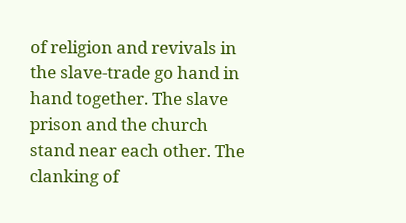of religion and revivals in the slave-trade go hand in hand together. The slave prison and the church stand near each other. The clanking of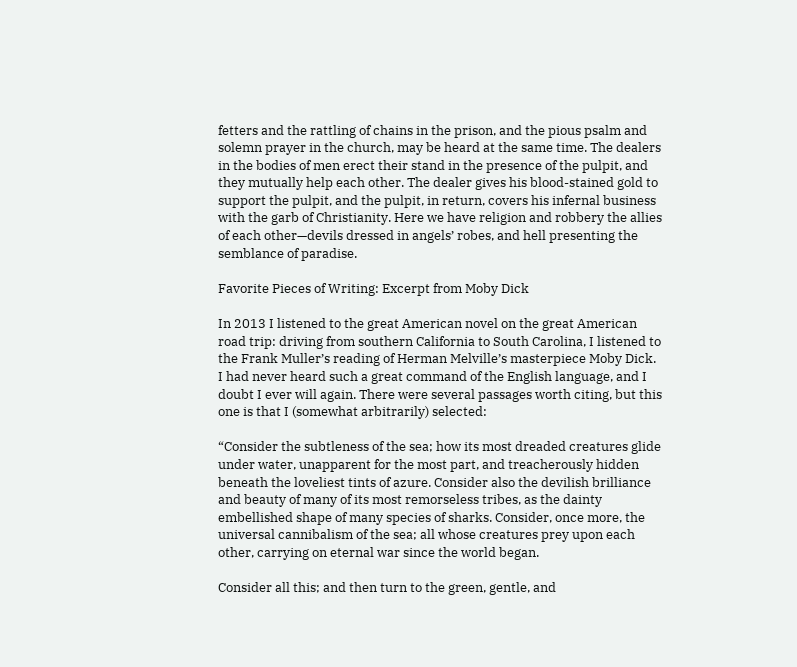fetters and the rattling of chains in the prison, and the pious psalm and solemn prayer in the church, may be heard at the same time. The dealers in the bodies of men erect their stand in the presence of the pulpit, and they mutually help each other. The dealer gives his blood-stained gold to support the pulpit, and the pulpit, in return, covers his infernal business with the garb of Christianity. Here we have religion and robbery the allies of each other—devils dressed in angels’ robes, and hell presenting the semblance of paradise.

Favorite Pieces of Writing: Excerpt from Moby Dick

In 2013 I listened to the great American novel on the great American road trip: driving from southern California to South Carolina, I listened to the Frank Muller’s reading of Herman Melville’s masterpiece Moby Dick.  I had never heard such a great command of the English language, and I doubt I ever will again. There were several passages worth citing, but this one is that I (somewhat arbitrarily) selected:

“Consider the subtleness of the sea; how its most dreaded creatures glide under water, unapparent for the most part, and treacherously hidden beneath the loveliest tints of azure. Consider also the devilish brilliance and beauty of many of its most remorseless tribes, as the dainty embellished shape of many species of sharks. Consider, once more, the universal cannibalism of the sea; all whose creatures prey upon each other, carrying on eternal war since the world began.

Consider all this; and then turn to the green, gentle, and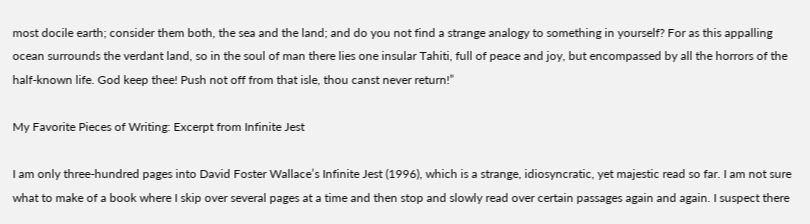most docile earth; consider them both, the sea and the land; and do you not find a strange analogy to something in yourself? For as this appalling ocean surrounds the verdant land, so in the soul of man there lies one insular Tahiti, full of peace and joy, but encompassed by all the horrors of the half-known life. God keep thee! Push not off from that isle, thou canst never return!”

My Favorite Pieces of Writing: Excerpt from Infinite Jest

I am only three-hundred pages into David Foster Wallace’s Infinite Jest (1996), which is a strange, idiosyncratic, yet majestic read so far. I am not sure what to make of a book where I skip over several pages at a time and then stop and slowly read over certain passages again and again. I suspect there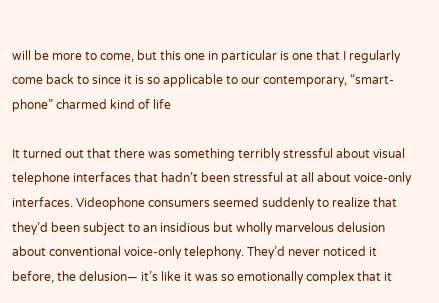will be more to come, but this one in particular is one that I regularly come back to since it is so applicable to our contemporary, “smart-phone” charmed kind of life

It turned out that there was something terribly stressful about visual telephone interfaces that hadn’t been stressful at all about voice-only interfaces. Videophone consumers seemed suddenly to realize that they’d been subject to an insidious but wholly marvelous delusion about conventional voice-only telephony. They’d never noticed it before, the delusion— it’s like it was so emotionally complex that it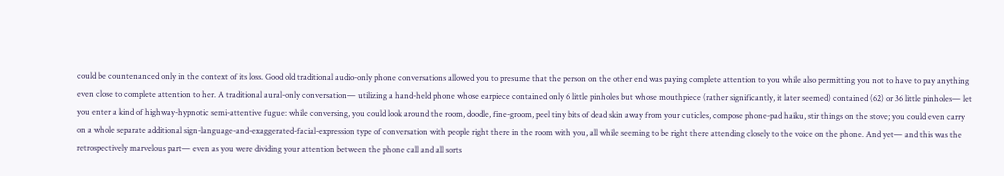could be countenanced only in the context of its loss. Good old traditional audio-only phone conversations allowed you to presume that the person on the other end was paying complete attention to you while also permitting you not to have to pay anything even close to complete attention to her. A traditional aural-only conversation— utilizing a hand-held phone whose earpiece contained only 6 little pinholes but whose mouthpiece (rather significantly, it later seemed) contained (62) or 36 little pinholes— let you enter a kind of highway-hypnotic semi-attentive fugue: while conversing, you could look around the room, doodle, fine-groom, peel tiny bits of dead skin away from your cuticles, compose phone-pad haiku, stir things on the stove; you could even carry on a whole separate additional sign-language-and-exaggerated-facial-expression type of conversation with people right there in the room with you, all while seeming to be right there attending closely to the voice on the phone. And yet— and this was the retrospectively marvelous part— even as you were dividing your attention between the phone call and all sorts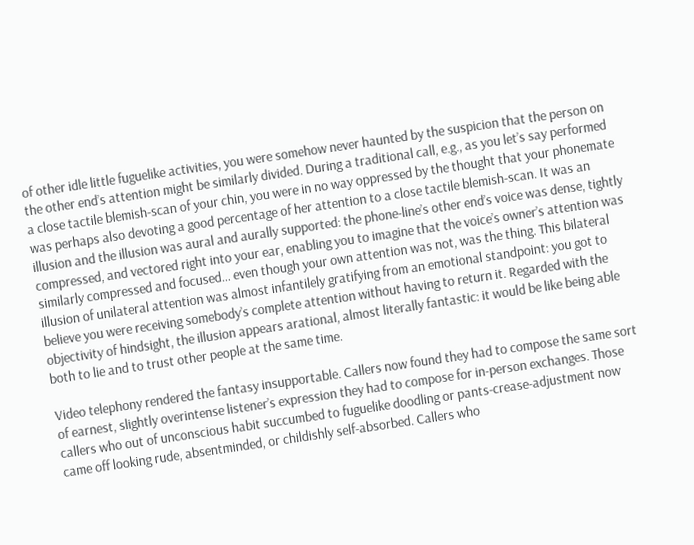of other idle little fuguelike activities, you were somehow never haunted by the suspicion that the person on the other end’s attention might be similarly divided. During a traditional call, e.g., as you let’s say performed a close tactile blemish-scan of your chin, you were in no way oppressed by the thought that your phonemate was perhaps also devoting a good percentage of her attention to a close tactile blemish-scan. It was an illusion and the illusion was aural and aurally supported: the phone-line’s other end’s voice was dense, tightly compressed, and vectored right into your ear, enabling you to imagine that the voice’s owner’s attention was similarly compressed and focused… even though your own attention was not, was the thing. This bilateral illusion of unilateral attention was almost infantilely gratifying from an emotional standpoint: you got to believe you were receiving somebody’s complete attention without having to return it. Regarded with the objectivity of hindsight, the illusion appears arational, almost literally fantastic: it would be like being able both to lie and to trust other people at the same time.

Video telephony rendered the fantasy insupportable. Callers now found they had to compose the same sort of earnest, slightly overintense listener’s expression they had to compose for in-person exchanges. Those callers who out of unconscious habit succumbed to fuguelike doodling or pants-crease-adjustment now came off looking rude, absentminded, or childishly self-absorbed. Callers who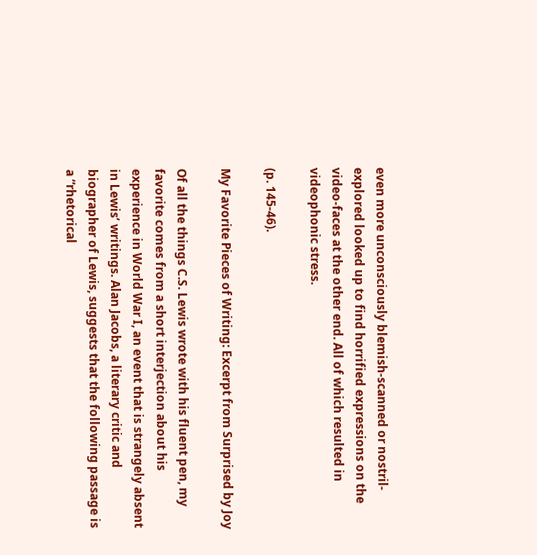even more unconsciously blemish-scanned or nostril-explored looked up to find horrified expressions on the video-faces at the other end. All of which resulted in videophonic stress.

(p. 145-46).

My Favorite Pieces of Writing: Excerpt from Surprised by Joy

Of all the things C.S. Lewis wrote with his fluent pen, my favorite comes from a short interjection about his experience in World War I, an event that is strangely absent in Lewis’ writings. Alan Jacobs, a literary critic and biographer of Lewis, suggests that the following passage is a “rhetorical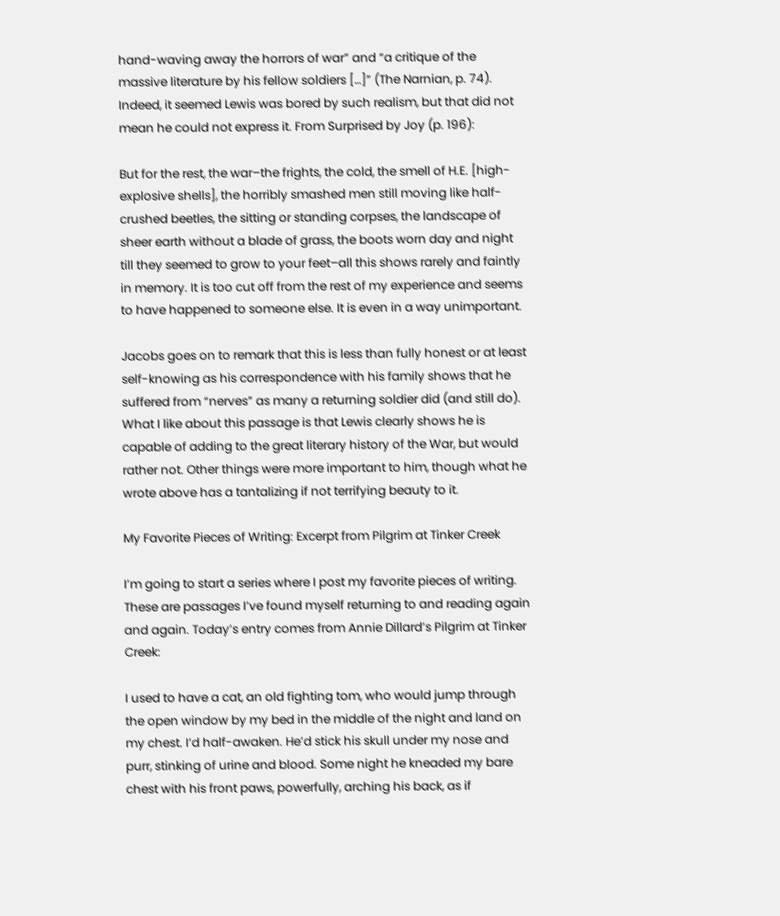hand-waving away the horrors of war” and “a critique of the massive literature by his fellow soldiers […]” (The Narnian, p. 74). Indeed, it seemed Lewis was bored by such realism, but that did not mean he could not express it. From Surprised by Joy (p. 196):

But for the rest, the war–the frights, the cold, the smell of H.E. [high-explosive shells], the horribly smashed men still moving like half-crushed beetles, the sitting or standing corpses, the landscape of sheer earth without a blade of grass, the boots worn day and night till they seemed to grow to your feet–all this shows rarely and faintly in memory. It is too cut off from the rest of my experience and seems to have happened to someone else. It is even in a way unimportant.

Jacobs goes on to remark that this is less than fully honest or at least self-knowing as his correspondence with his family shows that he suffered from “nerves” as many a returning soldier did (and still do). What I like about this passage is that Lewis clearly shows he is capable of adding to the great literary history of the War, but would rather not. Other things were more important to him, though what he wrote above has a tantalizing if not terrifying beauty to it.

My Favorite Pieces of Writing: Excerpt from Pilgrim at Tinker Creek

I’m going to start a series where I post my favorite pieces of writing. These are passages I’ve found myself returning to and reading again and again. Today’s entry comes from Annie Dillard’s Pilgrim at Tinker Creek:

I used to have a cat, an old fighting tom, who would jump through the open window by my bed in the middle of the night and land on my chest. I’d half-awaken. He’d stick his skull under my nose and purr, stinking of urine and blood. Some night he kneaded my bare chest with his front paws, powerfully, arching his back, as if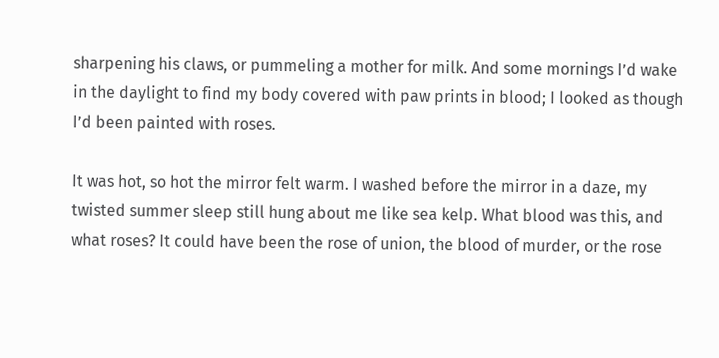sharpening his claws, or pummeling a mother for milk. And some mornings I’d wake in the daylight to find my body covered with paw prints in blood; I looked as though I’d been painted with roses.

It was hot, so hot the mirror felt warm. I washed before the mirror in a daze, my twisted summer sleep still hung about me like sea kelp. What blood was this, and what roses? It could have been the rose of union, the blood of murder, or the rose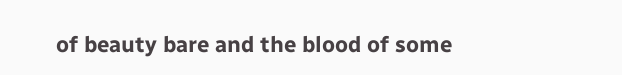of beauty bare and the blood of some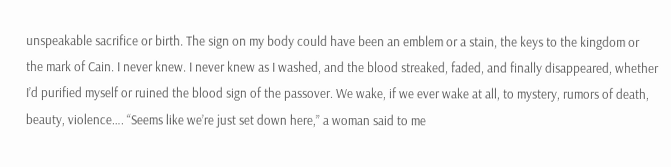unspeakable sacrifice or birth. The sign on my body could have been an emblem or a stain, the keys to the kingdom or the mark of Cain. I never knew. I never knew as I washed, and the blood streaked, faded, and finally disappeared, whether I’d purified myself or ruined the blood sign of the passover. We wake, if we ever wake at all, to mystery, rumors of death, beauty, violence…. “Seems like we’re just set down here,” a woman said to me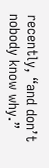recently, “and don’t nobody know why.”